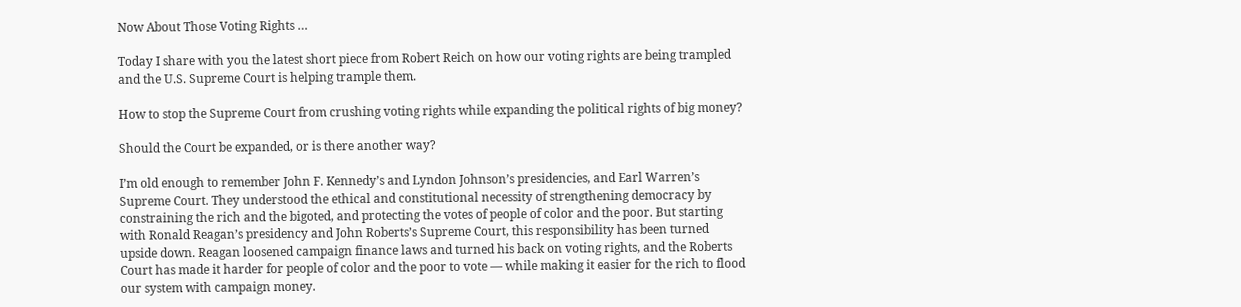Now About Those Voting Rights …

Today I share with you the latest short piece from Robert Reich on how our voting rights are being trampled and the U.S. Supreme Court is helping trample them.

How to stop the Supreme Court from crushing voting rights while expanding the political rights of big money?

Should the Court be expanded, or is there another way?

I’m old enough to remember John F. Kennedy’s and Lyndon Johnson’s presidencies, and Earl Warren’s Supreme Court. They understood the ethical and constitutional necessity of strengthening democracy by constraining the rich and the bigoted, and protecting the votes of people of color and the poor. But starting with Ronald Reagan’s presidency and John Roberts’s Supreme Court, this responsibility has been turned upside down. Reagan loosened campaign finance laws and turned his back on voting rights, and the Roberts Court has made it harder for people of color and the poor to vote — while making it easier for the rich to flood our system with campaign money.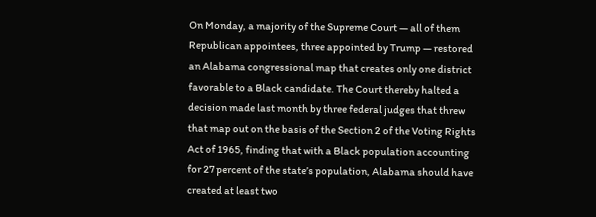On Monday, a majority of the Supreme Court — all of them Republican appointees, three appointed by Trump — restored an Alabama congressional map that creates only one district favorable to a Black candidate. The Court thereby halted a decision made last month by three federal judges that threw that map out on the basis of the Section 2 of the Voting Rights Act of 1965, finding that with a Black population accounting for 27 percent of the state’s population, Alabama should have created at least two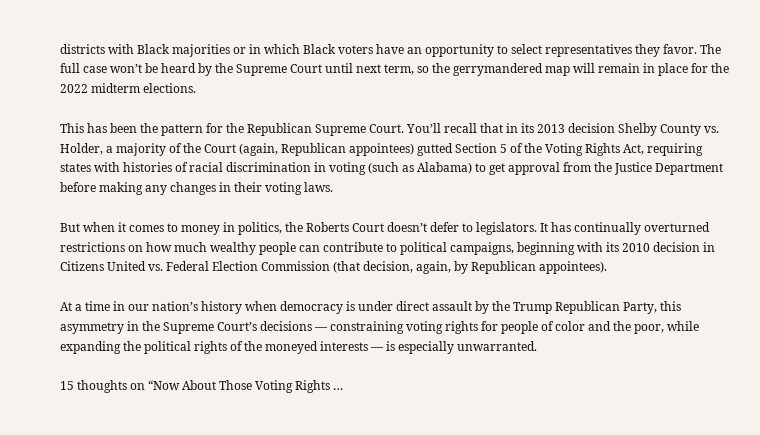districts with Black majorities or in which Black voters have an opportunity to select representatives they favor. The full case won’t be heard by the Supreme Court until next term, so the gerrymandered map will remain in place for the 2022 midterm elections.

This has been the pattern for the Republican Supreme Court. You’ll recall that in its 2013 decision Shelby County vs. Holder, a majority of the Court (again, Republican appointees) gutted Section 5 of the Voting Rights Act, requiring states with histories of racial discrimination in voting (such as Alabama) to get approval from the Justice Department before making any changes in their voting laws.

But when it comes to money in politics, the Roberts Court doesn’t defer to legislators. It has continually overturned restrictions on how much wealthy people can contribute to political campaigns, beginning with its 2010 decision in Citizens United vs. Federal Election Commission (that decision, again, by Republican appointees).

At a time in our nation’s history when democracy is under direct assault by the Trump Republican Party, this asymmetry in the Supreme Court’s decisions — constraining voting rights for people of color and the poor, while expanding the political rights of the moneyed interests — is especially unwarranted.

15 thoughts on “Now About Those Voting Rights …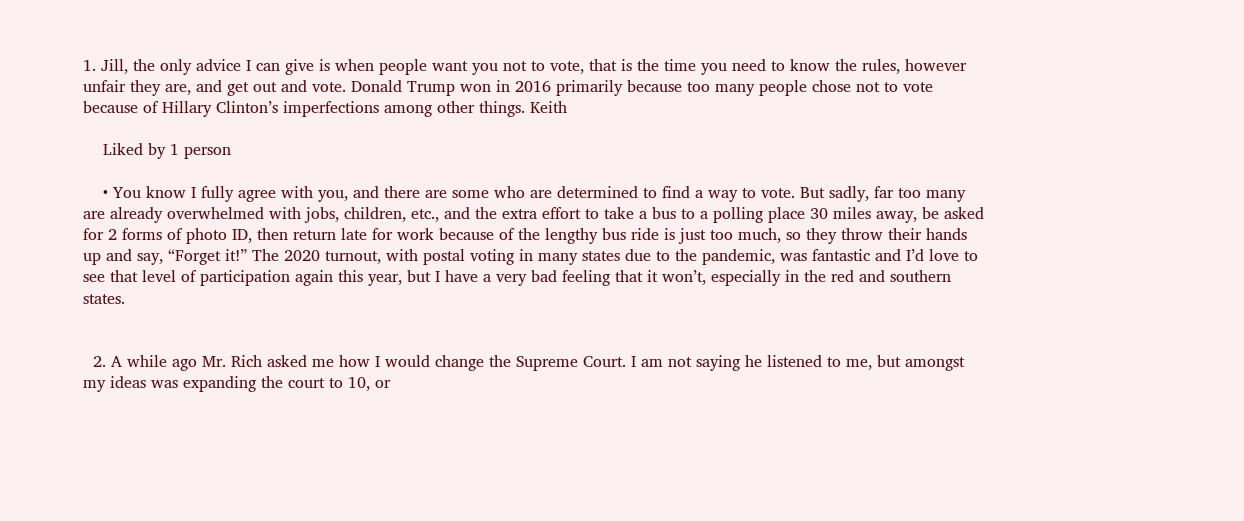1. Jill, the only advice I can give is when people want you not to vote, that is the time you need to know the rules, however unfair they are, and get out and vote. Donald Trump won in 2016 primarily because too many people chose not to vote because of Hillary Clinton’s imperfections among other things. Keith

    Liked by 1 person

    • You know I fully agree with you, and there are some who are determined to find a way to vote. But sadly, far too many are already overwhelmed with jobs, children, etc., and the extra effort to take a bus to a polling place 30 miles away, be asked for 2 forms of photo ID, then return late for work because of the lengthy bus ride is just too much, so they throw their hands up and say, “Forget it!” The 2020 turnout, with postal voting in many states due to the pandemic, was fantastic and I’d love to see that level of participation again this year, but I have a very bad feeling that it won’t, especially in the red and southern states.


  2. A while ago Mr. Rich asked me how I would change the Supreme Court. I am not saying he listened to me, but amongst my ideas was expanding the court to 10, or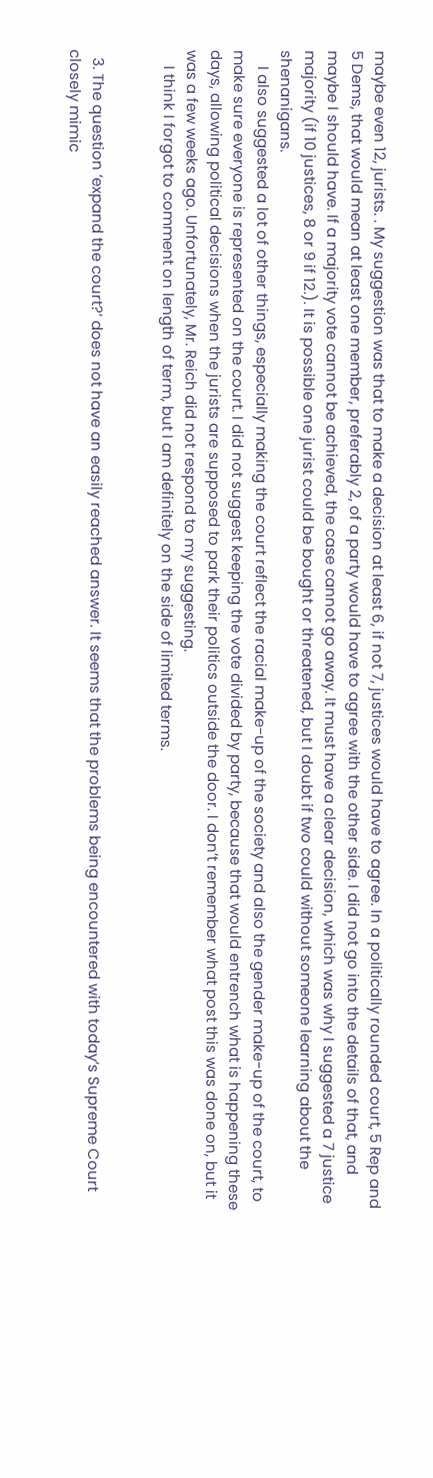maybe even 12, jurists. . My suggestion was that to make a decision at least 6, if not 7, justices would have to agree. In a politically rounded court, 5 Rep and 5 Dems, that would mean at least one member, preferably 2, of a party would have to agree with the other side. I did not go into the details of that, and maybe I should have. If a majority vote cannot be achieved, the case cannot go away. It must have a clear decision, which was why I suggested a 7 justice majority (if 10 justices, 8 or 9 if 12.). It is possible one jurist could be bought or threatened, but I doubt if two could without someone learning about the shenanigans.
    I also suggested a lot of other things, especially making the court reflect the racial make-up of the society and also the gender make-up of the court, to make sure everyone is represented on the court. I did not suggest keeping the vote divided by party, because that would entrench what is happening these days, allowing political decisions when the jurists are supposed to park their politics outside the door. I don’t remember what post this was done on, but it was a few weeks ago. Unfortunately, Mr. Reich did not respond to my suggesting.
    I think I forgot to comment on length of term, but I am definitely on the side of limited terms.


  3. The question ‘expand the court?’ does not have an easily reached answer. It seems that the problems being encountered with today’s Supreme Court closely mimic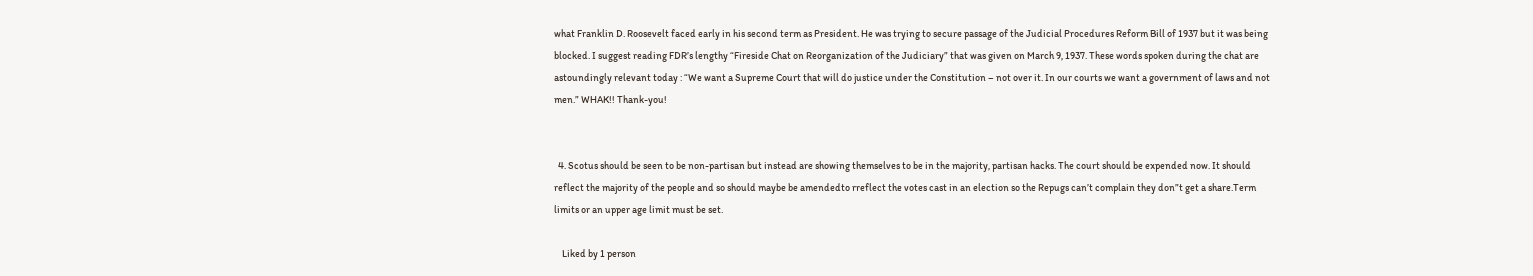what Franklin D. Roosevelt faced early in his second term as President. He was trying to secure passage of the Judicial Procedures Reform Bill of 1937 but it was being blocked. I suggest reading FDR’s lengthy “Fireside Chat on Reorganization of the Judiciary” that was given on March 9, 1937. These words spoken during the chat are astoundingly relevant today : “We want a Supreme Court that will do justice under the Constitution – not over it. In our courts we want a government of laws and not men.” WHAK!! Thank-you!


  4. Scotus should be seen to be non-partisan but instead are showing themselves to be in the majority, partisan hacks. The court should be expended now. It should reflect the majority of the people and so should maybe be amendedto rreflect the votes cast in an election so the Repugs can’t complain they don”t get a share.Term limits or an upper age limit must be set.

    Liked by 1 person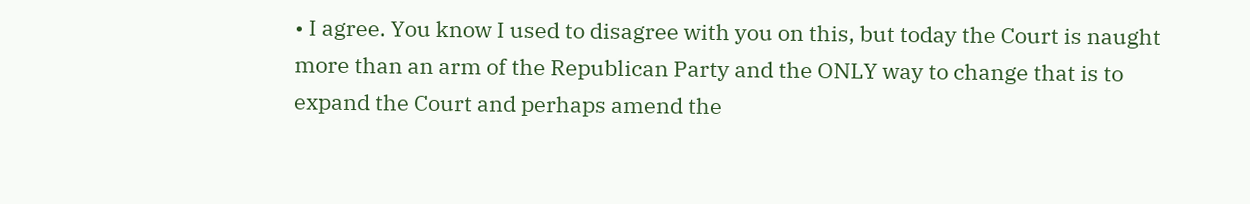• I agree. You know I used to disagree with you on this, but today the Court is naught more than an arm of the Republican Party and the ONLY way to change that is to expand the Court and perhaps amend the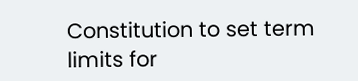Constitution to set term limits for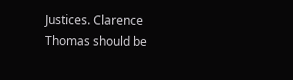Justices. Clarence Thomas should be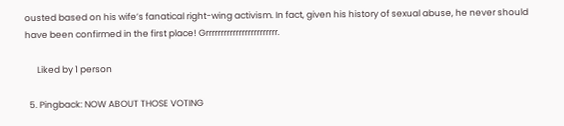ousted based on his wife’s fanatical right-wing activism. In fact, given his history of sexual abuse, he never should have been confirmed in the first place! Grrrrrrrrrrrrrrrrrrrrrrrr.

      Liked by 1 person

  5. Pingback: NOW ABOUT THOSE VOTING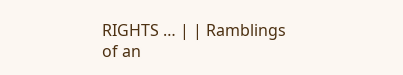RIGHTS … | | Ramblings of an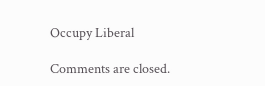Occupy Liberal

Comments are closed.